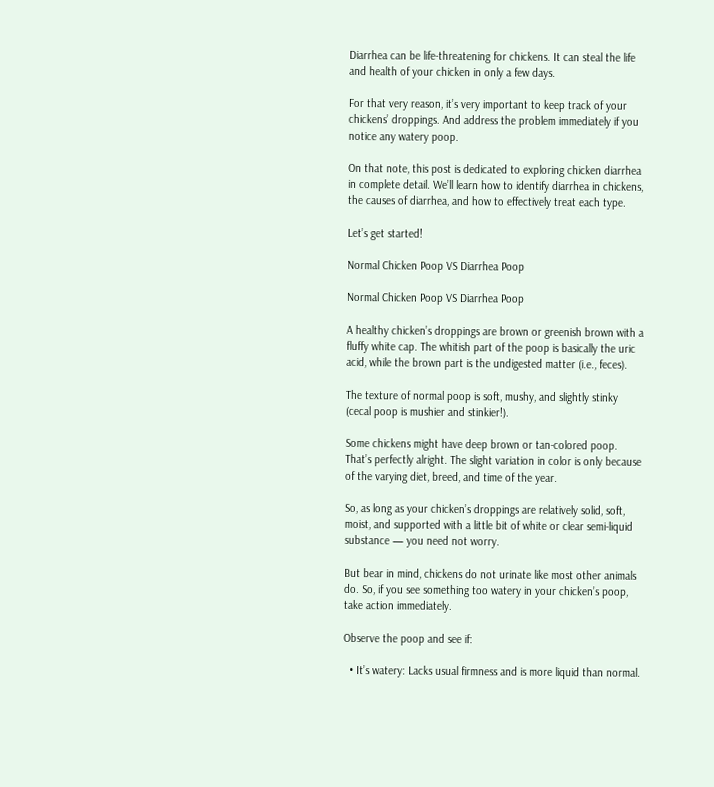Diarrhea can be life-threatening for chickens. It can steal the life and health of your chicken in only a few days.

For that very reason, it’s very important to keep track of your chickens’ droppings. And address the problem immediately if you notice any watery poop.

On that note, this post is dedicated to exploring chicken diarrhea in complete detail. We’ll learn how to identify diarrhea in chickens, the causes of diarrhea, and how to effectively treat each type.

Let’s get started!

Normal Chicken Poop VS Diarrhea Poop

Normal Chicken Poop VS Diarrhea Poop

A healthy chicken’s droppings are brown or greenish brown with a fluffy white cap. The whitish part of the poop is basically the uric acid, while the brown part is the undigested matter (i.e., feces).

The texture of normal poop is soft, mushy, and slightly stinky (cecal poop is mushier and stinkier!).

Some chickens might have deep brown or tan-colored poop. That’s perfectly alright. The slight variation in color is only because of the varying diet, breed, and time of the year.

So, as long as your chicken’s droppings are relatively solid, soft, moist, and supported with a little bit of white or clear semi-liquid substance — you need not worry.

But bear in mind, chickens do not urinate like most other animals do. So, if you see something too watery in your chicken’s poop, take action immediately.

Observe the poop and see if:

  • It’s watery: Lacks usual firmness and is more liquid than normal.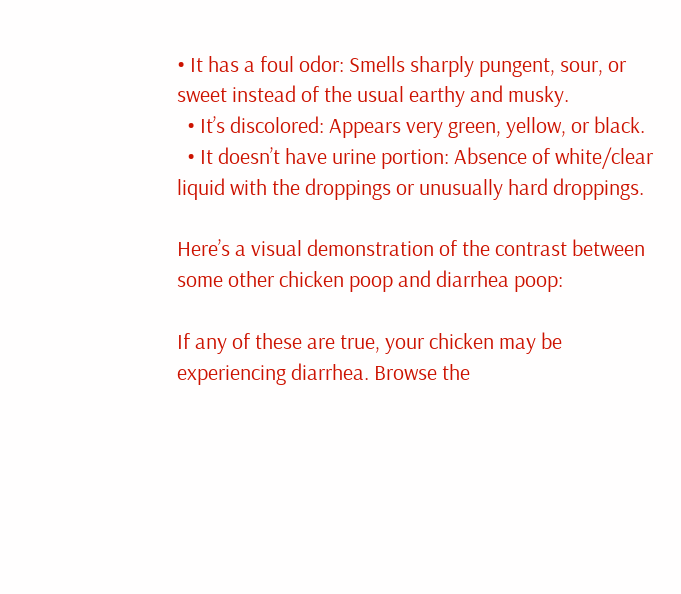• It has a foul odor: Smells sharply pungent, sour, or sweet instead of the usual earthy and musky.
  • It’s discolored: Appears very green, yellow, or black.
  • It doesn’t have urine portion: Absence of white/clear liquid with the droppings or unusually hard droppings.

Here’s a visual demonstration of the contrast between some other chicken poop and diarrhea poop:

If any of these are true, your chicken may be experiencing diarrhea. Browse the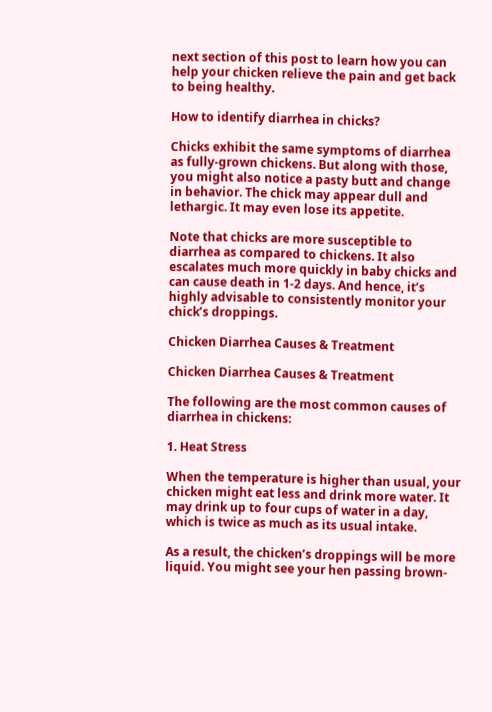next section of this post to learn how you can help your chicken relieve the pain and get back to being healthy.

How to identify diarrhea in chicks?

Chicks exhibit the same symptoms of diarrhea as fully-grown chickens. But along with those, you might also notice a pasty butt and change in behavior. The chick may appear dull and lethargic. It may even lose its appetite.

Note that chicks are more susceptible to diarrhea as compared to chickens. It also escalates much more quickly in baby chicks and can cause death in 1-2 days. And hence, it’s highly advisable to consistently monitor your chick’s droppings.

Chicken Diarrhea Causes & Treatment

Chicken Diarrhea Causes & Treatment

The following are the most common causes of diarrhea in chickens:

1. Heat Stress

When the temperature is higher than usual, your chicken might eat less and drink more water. It may drink up to four cups of water in a day, which is twice as much as its usual intake.

As a result, the chicken’s droppings will be more liquid. You might see your hen passing brown-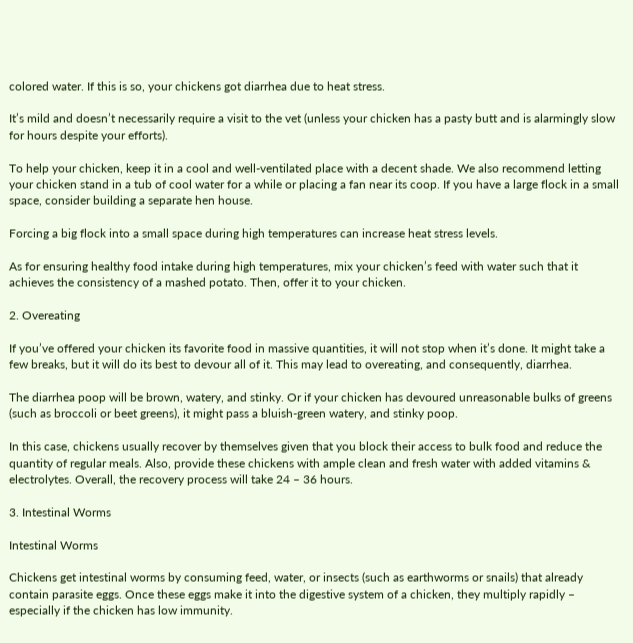colored water. If this is so, your chickens got diarrhea due to heat stress.

It’s mild and doesn’t necessarily require a visit to the vet (unless your chicken has a pasty butt and is alarmingly slow for hours despite your efforts).

To help your chicken, keep it in a cool and well-ventilated place with a decent shade. We also recommend letting your chicken stand in a tub of cool water for a while or placing a fan near its coop. If you have a large flock in a small space, consider building a separate hen house.

Forcing a big flock into a small space during high temperatures can increase heat stress levels.

As for ensuring healthy food intake during high temperatures, mix your chicken’s feed with water such that it achieves the consistency of a mashed potato. Then, offer it to your chicken.

2. Overeating

If you’ve offered your chicken its favorite food in massive quantities, it will not stop when it’s done. It might take a few breaks, but it will do its best to devour all of it. This may lead to overeating, and consequently, diarrhea.

The diarrhea poop will be brown, watery, and stinky. Or if your chicken has devoured unreasonable bulks of greens (such as broccoli or beet greens), it might pass a bluish-green watery, and stinky poop.

In this case, chickens usually recover by themselves given that you block their access to bulk food and reduce the quantity of regular meals. Also, provide these chickens with ample clean and fresh water with added vitamins & electrolytes. Overall, the recovery process will take 24 – 36 hours.

3. Intestinal Worms

Intestinal Worms

Chickens get intestinal worms by consuming feed, water, or insects (such as earthworms or snails) that already contain parasite eggs. Once these eggs make it into the digestive system of a chicken, they multiply rapidly – especially if the chicken has low immunity.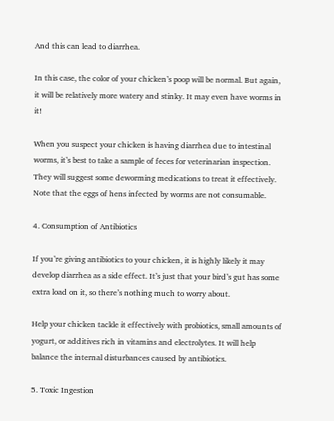And this can lead to diarrhea.

In this case, the color of your chicken’s poop will be normal. But again, it will be relatively more watery and stinky. It may even have worms in it!

When you suspect your chicken is having diarrhea due to intestinal worms, it’s best to take a sample of feces for veterinarian inspection. They will suggest some deworming medications to treat it effectively. Note that the eggs of hens infected by worms are not consumable.

4. Consumption of Antibiotics

If you’re giving antibiotics to your chicken, it is highly likely it may develop diarrhea as a side effect. It’s just that your bird’s gut has some extra load on it, so there’s nothing much to worry about.

Help your chicken tackle it effectively with probiotics, small amounts of yogurt, or additives rich in vitamins and electrolytes. It will help balance the internal disturbances caused by antibiotics.

5. Toxic Ingestion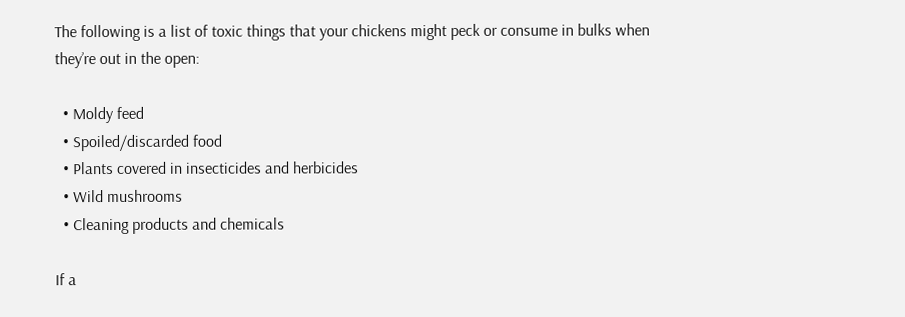The following is a list of toxic things that your chickens might peck or consume in bulks when they’re out in the open:

  • Moldy feed
  • Spoiled/discarded food
  • Plants covered in insecticides and herbicides
  • Wild mushrooms
  • Cleaning products and chemicals

If a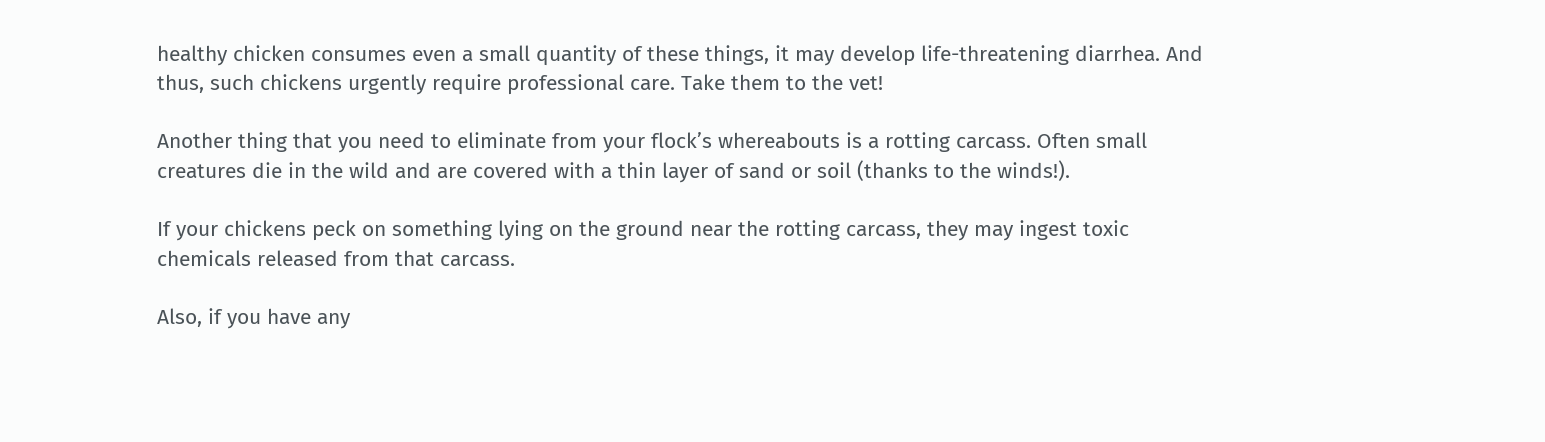healthy chicken consumes even a small quantity of these things, it may develop life-threatening diarrhea. And thus, such chickens urgently require professional care. Take them to the vet!

Another thing that you need to eliminate from your flock’s whereabouts is a rotting carcass. Often small creatures die in the wild and are covered with a thin layer of sand or soil (thanks to the winds!).

If your chickens peck on something lying on the ground near the rotting carcass, they may ingest toxic chemicals released from that carcass.

Also, if you have any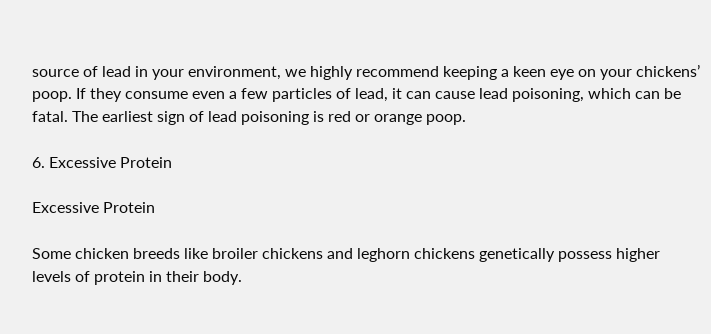source of lead in your environment, we highly recommend keeping a keen eye on your chickens’ poop. If they consume even a few particles of lead, it can cause lead poisoning, which can be fatal. The earliest sign of lead poisoning is red or orange poop.

6. Excessive Protein

Excessive Protein

Some chicken breeds like broiler chickens and leghorn chickens genetically possess higher levels of protein in their body.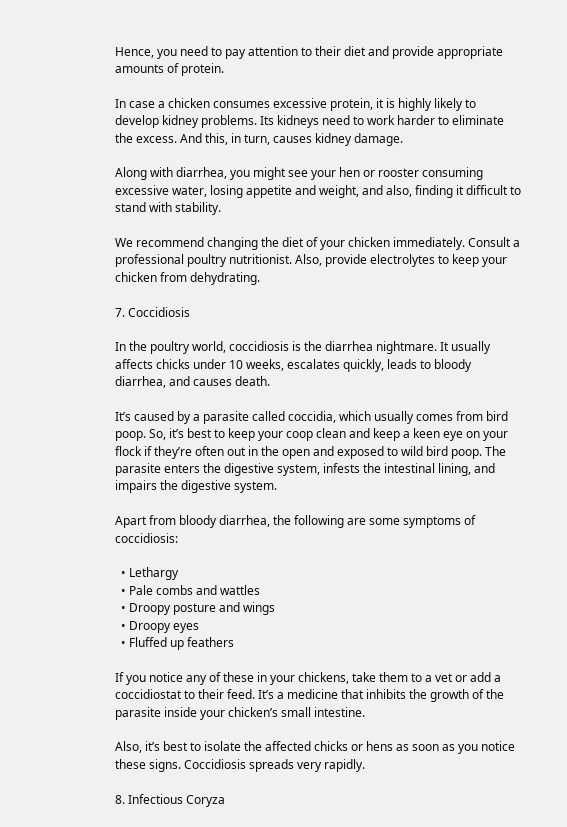Hence, you need to pay attention to their diet and provide appropriate amounts of protein.

In case a chicken consumes excessive protein, it is highly likely to develop kidney problems. Its kidneys need to work harder to eliminate the excess. And this, in turn, causes kidney damage.

Along with diarrhea, you might see your hen or rooster consuming excessive water, losing appetite and weight, and also, finding it difficult to stand with stability.

We recommend changing the diet of your chicken immediately. Consult a professional poultry nutritionist. Also, provide electrolytes to keep your chicken from dehydrating.

7. Coccidiosis

In the poultry world, coccidiosis is the diarrhea nightmare. It usually affects chicks under 10 weeks, escalates quickly, leads to bloody diarrhea, and causes death.

It’s caused by a parasite called coccidia, which usually comes from bird poop. So, it’s best to keep your coop clean and keep a keen eye on your flock if they’re often out in the open and exposed to wild bird poop. The parasite enters the digestive system, infests the intestinal lining, and impairs the digestive system.

Apart from bloody diarrhea, the following are some symptoms of coccidiosis:

  • Lethargy
  • Pale combs and wattles
  • Droopy posture and wings
  • Droopy eyes
  • Fluffed up feathers

If you notice any of these in your chickens, take them to a vet or add a coccidiostat to their feed. It’s a medicine that inhibits the growth of the parasite inside your chicken’s small intestine.

Also, it’s best to isolate the affected chicks or hens as soon as you notice these signs. Coccidiosis spreads very rapidly.

8. Infectious Coryza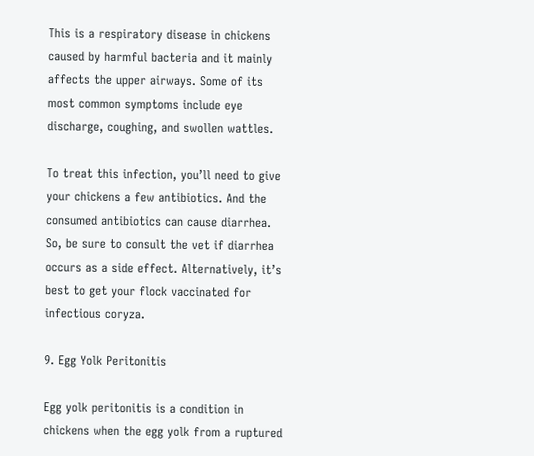This is a respiratory disease in chickens caused by harmful bacteria and it mainly affects the upper airways. Some of its most common symptoms include eye discharge, coughing, and swollen wattles.

To treat this infection, you’ll need to give your chickens a few antibiotics. And the consumed antibiotics can cause diarrhea. So, be sure to consult the vet if diarrhea occurs as a side effect. Alternatively, it’s best to get your flock vaccinated for infectious coryza.

9. Egg Yolk Peritonitis

Egg yolk peritonitis is a condition in chickens when the egg yolk from a ruptured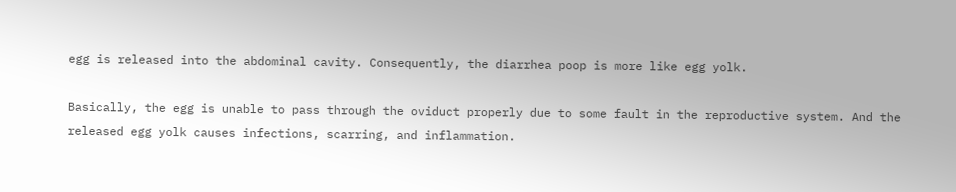egg is released into the abdominal cavity. Consequently, the diarrhea poop is more like egg yolk.

Basically, the egg is unable to pass through the oviduct properly due to some fault in the reproductive system. And the released egg yolk causes infections, scarring, and inflammation.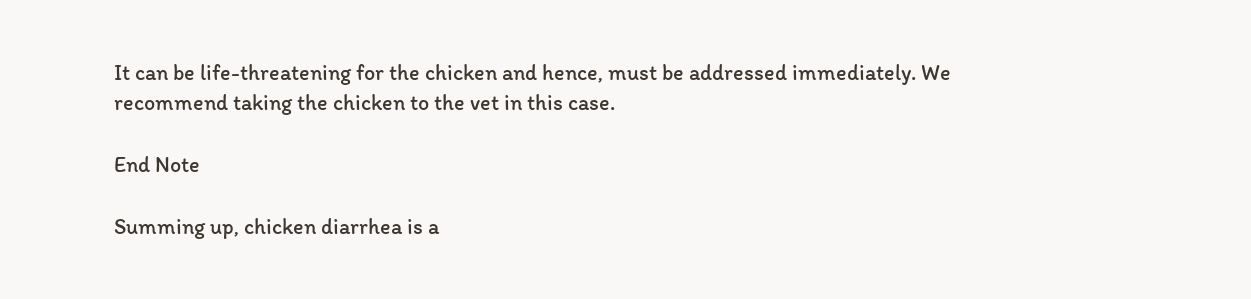It can be life-threatening for the chicken and hence, must be addressed immediately. We recommend taking the chicken to the vet in this case.

End Note

Summing up, chicken diarrhea is a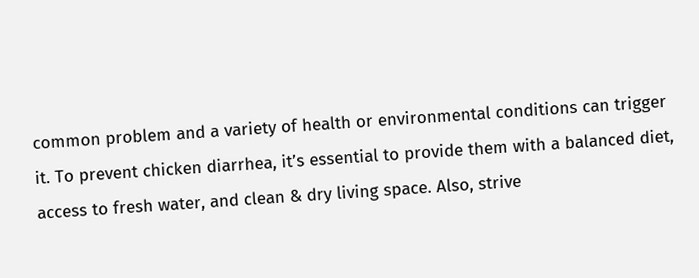common problem and a variety of health or environmental conditions can trigger it. To prevent chicken diarrhea, it’s essential to provide them with a balanced diet, access to fresh water, and clean & dry living space. Also, strive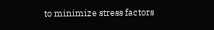to minimize stress factors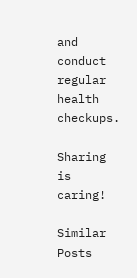and conduct regular health checkups.

Sharing is caring!

Similar Posts